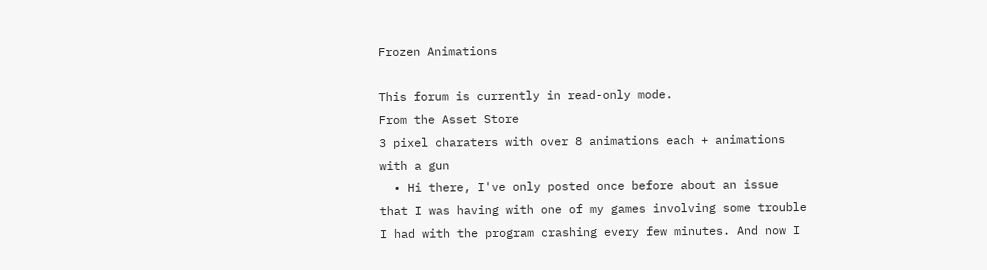Frozen Animations

This forum is currently in read-only mode.
From the Asset Store
3 pixel charaters with over 8 animations each + animations with a gun
  • Hi there, I've only posted once before about an issue that I was having with one of my games involving some trouble I had with the program crashing every few minutes. And now I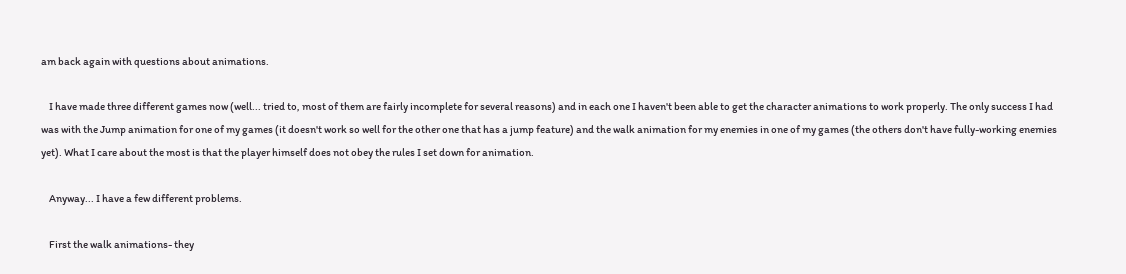am back again with questions about animations.

    I have made three different games now (well... tried to, most of them are fairly incomplete for several reasons) and in each one I haven't been able to get the character animations to work properly. The only success I had was with the Jump animation for one of my games (it doesn't work so well for the other one that has a jump feature) and the walk animation for my enemies in one of my games (the others don't have fully-working enemies yet). What I care about the most is that the player himself does not obey the rules I set down for animation.

    Anyway... I have a few different problems.

    First the walk animations- they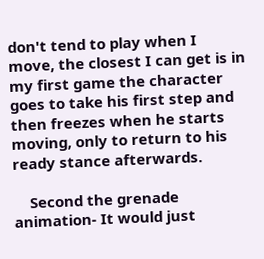don't tend to play when I move, the closest I can get is in my first game the character goes to take his first step and then freezes when he starts moving, only to return to his ready stance afterwards.

    Second the grenade animation- It would just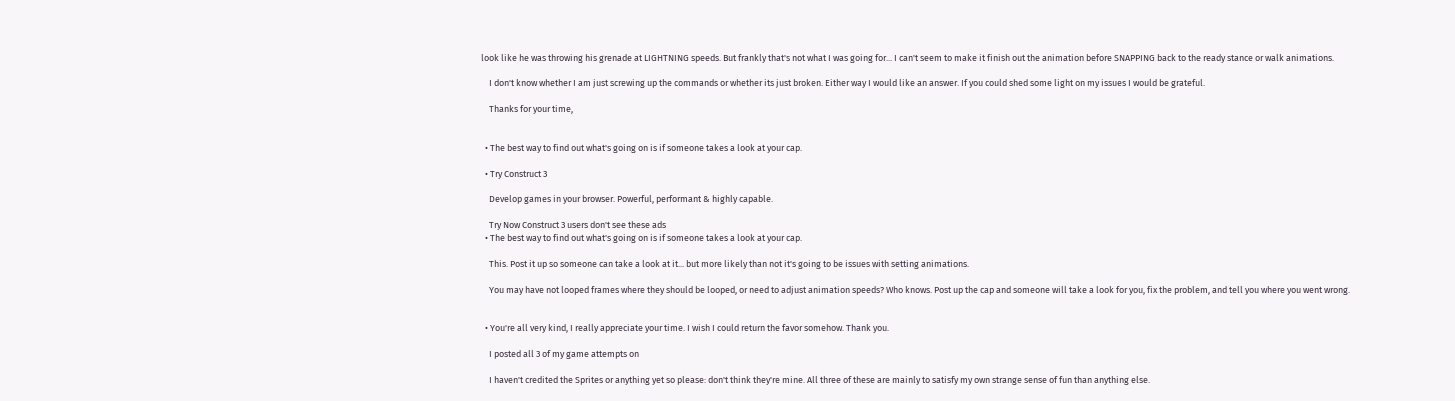look like he was throwing his grenade at LIGHTNING speeds. But frankly that's not what I was going for... I can't seem to make it finish out the animation before SNAPPING back to the ready stance or walk animations.

    I don't know whether I am just screwing up the commands or whether its just broken. Either way I would like an answer. If you could shed some light on my issues I would be grateful.

    Thanks for your time,


  • The best way to find out what's going on is if someone takes a look at your cap.

  • Try Construct 3

    Develop games in your browser. Powerful, performant & highly capable.

    Try Now Construct 3 users don't see these ads
  • The best way to find out what's going on is if someone takes a look at your cap.

    This. Post it up so someone can take a look at it... but more likely than not it's going to be issues with setting animations.

    You may have not looped frames where they should be looped, or need to adjust animation speeds? Who knows. Post up the cap and someone will take a look for you, fix the problem, and tell you where you went wrong.


  • You're all very kind, I really appreciate your time. I wish I could return the favor somehow. Thank you.

    I posted all 3 of my game attempts on

    I haven't credited the Sprites or anything yet so please: don't think they're mine. All three of these are mainly to satisfy my own strange sense of fun than anything else.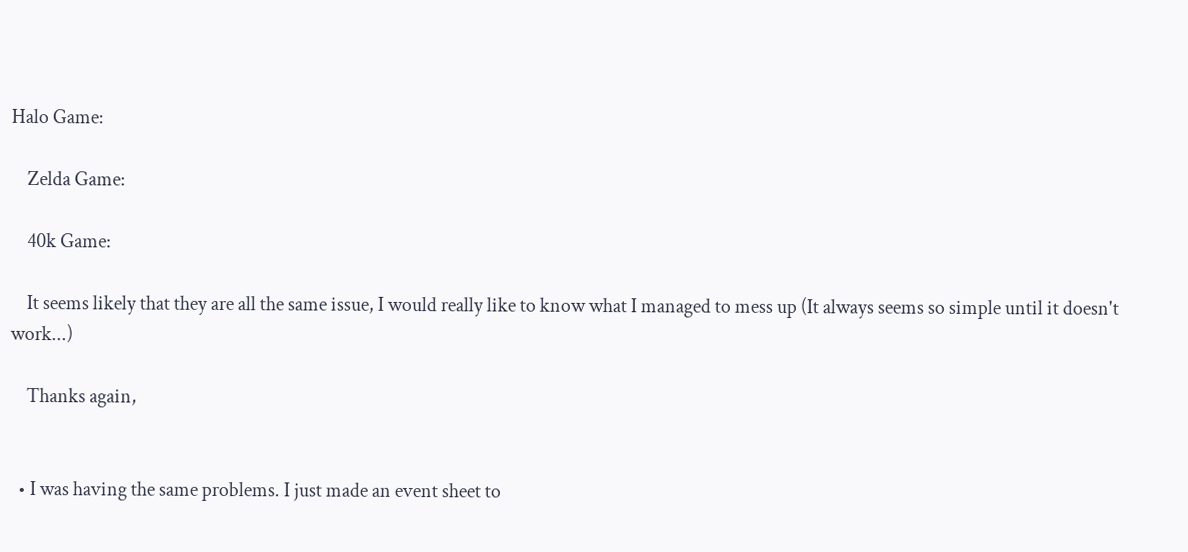Halo Game:

    Zelda Game:

    40k Game:

    It seems likely that they are all the same issue, I would really like to know what I managed to mess up (It always seems so simple until it doesn't work...)

    Thanks again,


  • I was having the same problems. I just made an event sheet to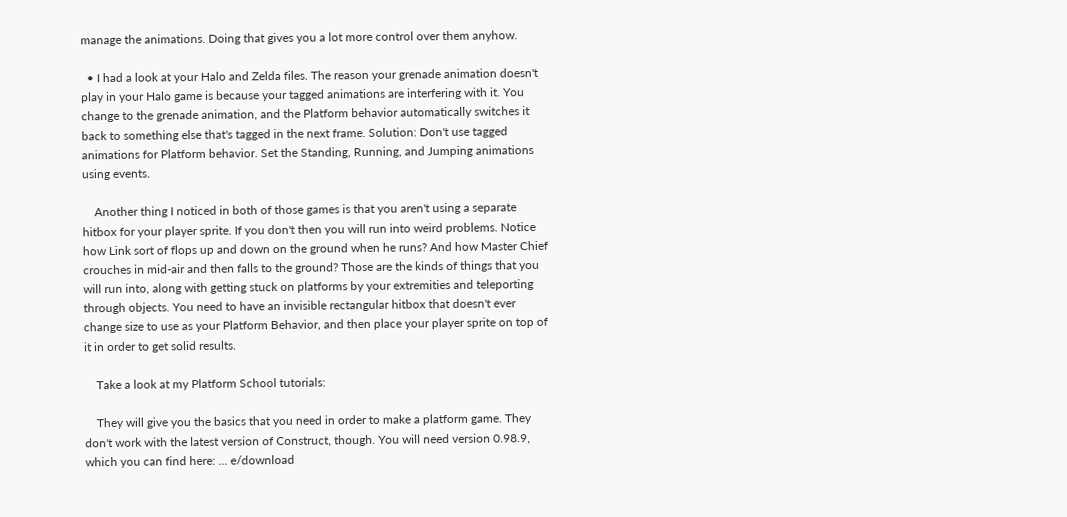manage the animations. Doing that gives you a lot more control over them anyhow.

  • I had a look at your Halo and Zelda files. The reason your grenade animation doesn't play in your Halo game is because your tagged animations are interfering with it. You change to the grenade animation, and the Platform behavior automatically switches it back to something else that's tagged in the next frame. Solution: Don't use tagged animations for Platform behavior. Set the Standing, Running, and Jumping animations using events.

    Another thing I noticed in both of those games is that you aren't using a separate hitbox for your player sprite. If you don't then you will run into weird problems. Notice how Link sort of flops up and down on the ground when he runs? And how Master Chief crouches in mid-air and then falls to the ground? Those are the kinds of things that you will run into, along with getting stuck on platforms by your extremities and teleporting through objects. You need to have an invisible rectangular hitbox that doesn't ever change size to use as your Platform Behavior, and then place your player sprite on top of it in order to get solid results.

    Take a look at my Platform School tutorials:

    They will give you the basics that you need in order to make a platform game. They don't work with the latest version of Construct, though. You will need version 0.98.9, which you can find here: ... e/download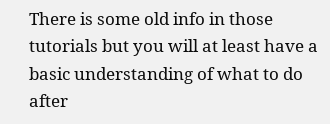There is some old info in those tutorials but you will at least have a basic understanding of what to do after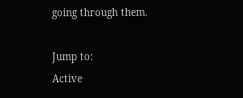going through them.

Jump to:
Active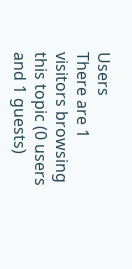Users
There are 1 visitors browsing this topic (0 users and 1 guests)